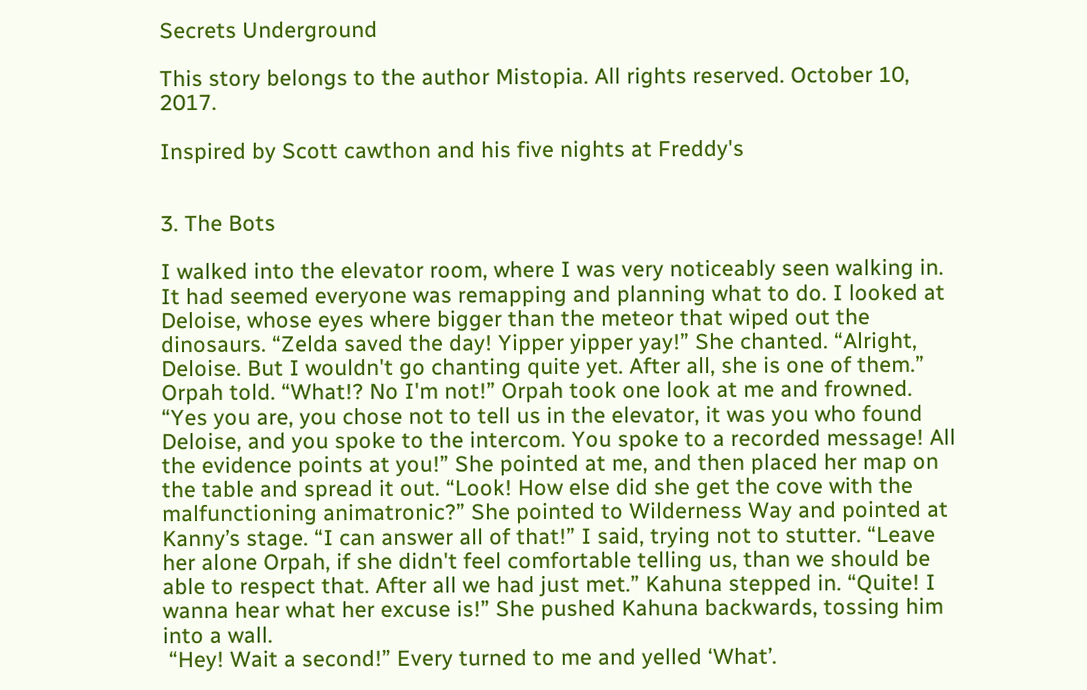Secrets Underground

This story belongs to the author Mistopia. All rights reserved. October 10, 2017.

Inspired by Scott cawthon and his five nights at Freddy's


3. The Bots

I walked into the elevator room, where I was very noticeably seen walking in. It had seemed everyone was remapping and planning what to do. I looked at Deloise, whose eyes where bigger than the meteor that wiped out the dinosaurs. “Zelda saved the day! Yipper yipper yay!” She chanted. “Alright, Deloise. But I wouldn't go chanting quite yet. After all, she is one of them.” Orpah told. “What!? No I'm not!” Orpah took one look at me and frowned. “Yes you are, you chose not to tell us in the elevator, it was you who found Deloise, and you spoke to the intercom. You spoke to a recorded message! All the evidence points at you!” She pointed at me, and then placed her map on the table and spread it out. “Look! How else did she get the cove with the malfunctioning animatronic?” She pointed to Wilderness Way and pointed at Kanny’s stage. “I can answer all of that!” I said, trying not to stutter. “Leave her alone Orpah, if she didn't feel comfortable telling us, than we should be able to respect that. After all we had just met.” Kahuna stepped in. “Quite! I wanna hear what her excuse is!” She pushed Kahuna backwards, tossing him into a wall.
 “Hey! Wait a second!” Every turned to me and yelled ‘What’.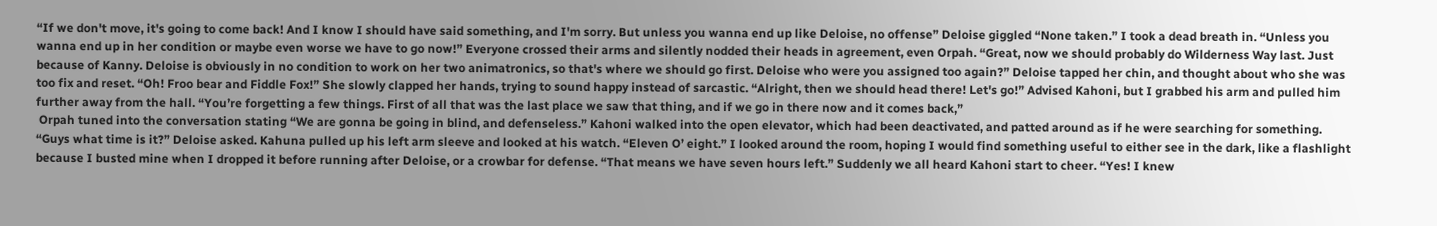“If we don't move, it's going to come back! And I know I should have said something, and I'm sorry. But unless you wanna end up like Deloise, no offense” Deloise giggled “None taken.” I took a dead breath in. “Unless you wanna end up in her condition or maybe even worse we have to go now!” Everyone crossed their arms and silently nodded their heads in agreement, even Orpah. “Great, now we should probably do Wilderness Way last. Just because of Kanny. Deloise is obviously in no condition to work on her two animatronics, so that's where we should go first. Deloise who were you assigned too again?” Deloise tapped her chin, and thought about who she was too fix and reset. “Oh! Froo bear and Fiddle Fox!” She slowly clapped her hands, trying to sound happy instead of sarcastic. “Alright, then we should head there! Let's go!” Advised Kahoni, but I grabbed his arm and pulled him further away from the hall. “You’re forgetting a few things. First of all that was the last place we saw that thing, and if we go in there now and it comes back,”
 Orpah tuned into the conversation stating “We are gonna be going in blind, and defenseless.” Kahoni walked into the open elevator, which had been deactivated, and patted around as if he were searching for something. “Guys what time is it?” Deloise asked. Kahuna pulled up his left arm sleeve and looked at his watch. “Eleven O’ eight.” I looked around the room, hoping I would find something useful to either see in the dark, like a flashlight because I busted mine when I dropped it before running after Deloise, or a crowbar for defense. “That means we have seven hours left.” Suddenly we all heard Kahoni start to cheer. “Yes! I knew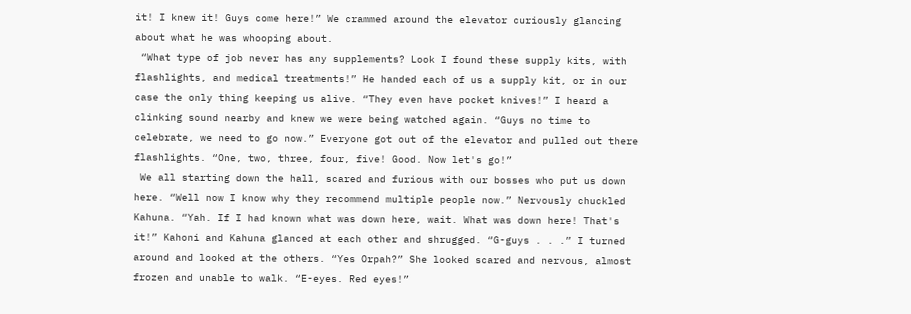it! I knew it! Guys come here!” We crammed around the elevator curiously glancing about what he was whooping about.
 “What type of job never has any supplements? Look I found these supply kits, with flashlights, and medical treatments!” He handed each of us a supply kit, or in our case the only thing keeping us alive. “They even have pocket knives!” I heard a clinking sound nearby and knew we were being watched again. “Guys no time to celebrate, we need to go now.” Everyone got out of the elevator and pulled out there flashlights. “One, two, three, four, five! Good. Now let's go!”
 We all starting down the hall, scared and furious with our bosses who put us down here. “Well now I know why they recommend multiple people now.” Nervously chuckled Kahuna. “Yah. If I had known what was down here, wait. What was down here! That's it!” Kahoni and Kahuna glanced at each other and shrugged. “G-guys . . .” I turned around and looked at the others. “Yes Orpah?” She looked scared and nervous, almost frozen and unable to walk. “E-eyes. Red eyes!”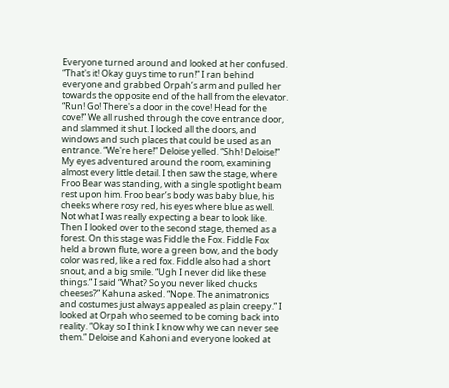Everyone turned around and looked at her confused. “That's it! Okay guys time to run!” I ran behind everyone and grabbed Orpah’s arm and pulled her towards the opposite end of the hall from the elevator. “Run! Go! There's a door in the cove! Head for the cove!” We all rushed through the cove entrance door, and slammed it shut. I locked all the doors, and windows and such places that could be used as an entrance. “We're here!” Deloise yelled. “Shh! Deloise!” My eyes adventured around the room, examining almost every little detail. I then saw the stage, where Froo Bear was standing, with a single spotlight beam rest upon him. Froo bear’s body was baby blue, his cheeks where rosy red, his eyes where blue as well. Not what I was really expecting a bear to look like. Then I looked over to the second stage, themed as a forest. On this stage was Fiddle the Fox. Fiddle Fox held a brown flute, wore a green bow, and the body color was red, like a red fox. Fiddle also had a short snout, and a big smile. “Ugh I never did like these things.” I said “What? So you never liked chucks cheeses?” Kahuna asked. “Nope. The animatronics and costumes just always appealed as plain creepy.” I looked at Orpah who seemed to be coming back into reality. “Okay so I think I know why we can never see them.” Deloise and Kahoni and everyone looked at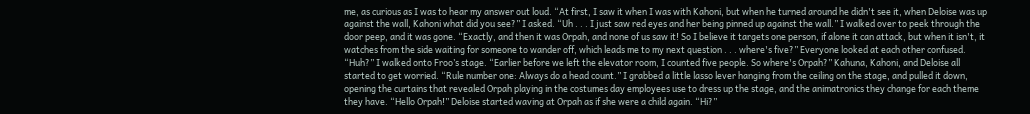me, as curious as I was to hear my answer out loud. “At first, I saw it when I was with Kahoni, but when he turned around he didn't see it, when Deloise was up against the wall, Kahoni what did you see?” I asked. “Uh . . . I just saw red eyes and her being pinned up against the wall.” I walked over to peek through the door peep, and it was gone. “Exactly, and then it was Orpah, and none of us saw it! So I believe it targets one person, if alone it can attack, but when it isn't, it watches from the side waiting for someone to wander off, which leads me to my next question . . . where's five?” Everyone looked at each other confused. “Huh?” I walked onto Froo’s stage. “Earlier before we left the elevator room, I counted five people. So where's Orpah?” Kahuna, Kahoni, and Deloise all started to get worried. “Rule number one: Always do a head count.” I grabbed a little lasso lever hanging from the ceiling on the stage, and pulled it down, opening the curtains that revealed Orpah playing in the costumes day employees use to dress up the stage, and the animatronics they change for each theme they have. “Hello Orpah!” Deloise started waving at Orpah as if she were a child again. “Hi?”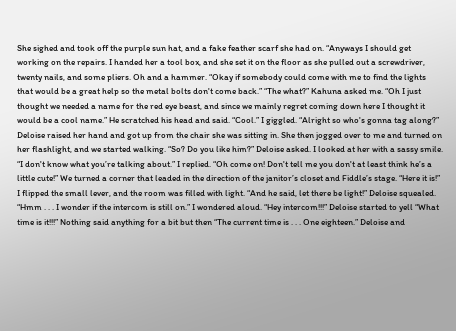She sighed and took off the purple sun hat, and a fake feather scarf she had on. “Anyways I should get working on the repairs. I handed her a tool box, and she set it on the floor as she pulled out a screwdriver, twenty nails, and some pliers. Oh and a hammer. “Okay if somebody could come with me to find the lights that would be a great help so the metal bolts don't come back.” “The what?” Kahuna asked me. “Oh I just thought we needed a name for the red eye beast, and since we mainly regret coming down here I thought it would be a cool name.” He scratched his head and said. “Cool.” I giggled. “Alright so who's gonna tag along?” Deloise raised her hand and got up from the chair she was sitting in. She then jogged over to me and turned on her flashlight, and we started walking. “So? Do you like him?” Deloise asked. I looked at her with a sassy smile. “I don't know what you’re talking about.” I replied. “Oh come on! Don't tell me you don't at least think he’s a little cute!” We turned a corner that leaded in the direction of the janitor’s closet and Fiddle’s stage. “Here it is!” I flipped the small lever, and the room was filled with light. “And he said, let there be light!” Deloise squealed. “Hmm . . . I wonder if the intercom is still on.” I wondered aloud. “Hey intercom!!!” Deloise started to yell “What time is it!!!” Nothing said anything for a bit but then “The current time is . . . One eighteen.” Deloise and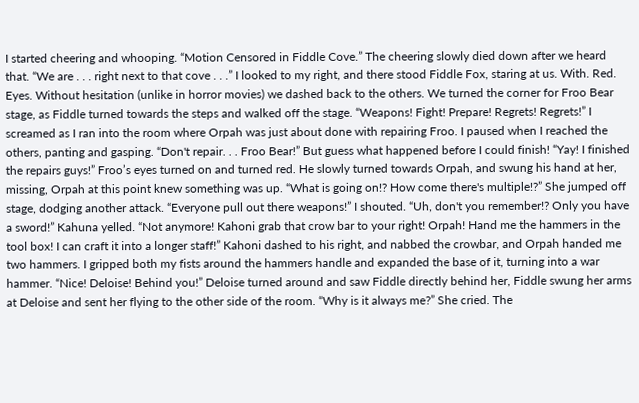I started cheering and whooping. “Motion Censored in Fiddle Cove.” The cheering slowly died down after we heard that. “We are . . . right next to that cove . . .” I looked to my right, and there stood Fiddle Fox, staring at us. With. Red. Eyes. Without hesitation (unlike in horror movies) we dashed back to the others. We turned the corner for Froo Bear stage, as Fiddle turned towards the steps and walked off the stage. “Weapons! Fight! Prepare! Regrets! Regrets!” I screamed as I ran into the room where Orpah was just about done with repairing Froo. I paused when I reached the others, panting and gasping. “Don't repair. . . Froo Bear!” But guess what happened before I could finish! “Yay! I finished the repairs guys!” Froo’s eyes turned on and turned red. He slowly turned towards Orpah, and swung his hand at her, missing, Orpah at this point knew something was up. “What is going on!? How come there's multiple!?” She jumped off stage, dodging another attack. “Everyone pull out there weapons!” I shouted. “Uh, don't you remember!? Only you have a sword!” Kahuna yelled. “Not anymore! Kahoni grab that crow bar to your right! Orpah! Hand me the hammers in the tool box! I can craft it into a longer staff!” Kahoni dashed to his right, and nabbed the crowbar, and Orpah handed me two hammers. I gripped both my fists around the hammers handle and expanded the base of it, turning into a war hammer. “Nice! Deloise! Behind you!” Deloise turned around and saw Fiddle directly behind her, Fiddle swung her arms at Deloise and sent her flying to the other side of the room. “Why is it always me?” She cried. The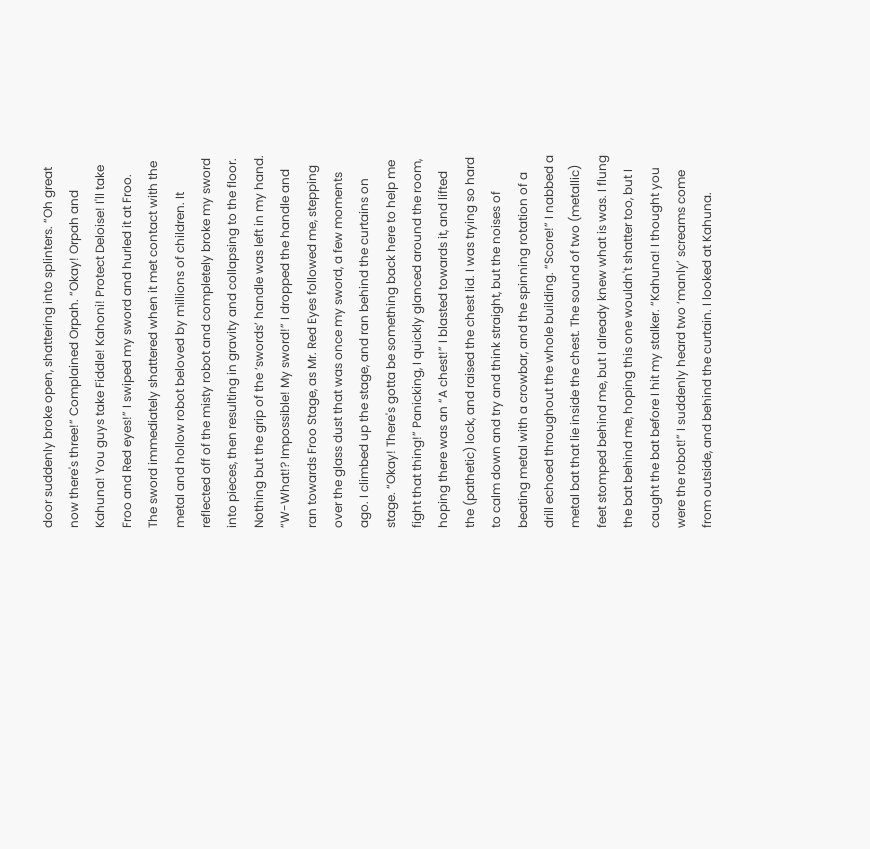door suddenly broke open, shattering into splinters. “Oh great now there's three!” Complained Orpah. “Okay! Orpah and Kahuna! You guys take Fiddle! Kahoni! Protect Deloise! I'll take Froo and Red eyes!” I swiped my sword and hurled it at Froo. The sword immediately shattered when it met contact with the metal and hollow robot beloved by millions of children. It reflected off of the misty robot and completely broke my sword into pieces, then resulting in gravity and collapsing to the floor. Nothing but the grip of the ‘swords’ handle was left in my hand. “W-What!? Impossible! My sword!” I dropped the handle and ran towards Froo Stage, as Mr. Red Eyes followed me, stepping over the glass dust that was once my sword, a few moments ago. I climbed up the stage, and ran behind the curtains on stage. “Okay! There's gotta be something back here to help me fight that thing!” Panicking, I quickly glanced around the room, hoping there was an “A chest!” I blasted towards it, and lifted the (pathetic) lock, and raised the chest lid. I was trying so hard to calm down and try and think straight, but the noises of beating metal with a crowbar, and the spinning rotation of a drill echoed throughout the whole building. “Score!” I nabbed a metal bat that lie inside the chest. The sound of two (metallic) feet stomped behind me, but I already knew what is was. I flung the bat behind me, hoping this one wouldn't shatter too, but I caught the bat before I hit my stalker. “Kahuna! I thought you were the robot!” I suddenly heard two ‘manly’ screams come from outside, and behind the curtain. I looked at Kahuna.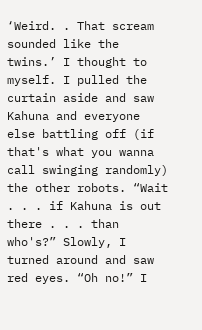‘Weird. . That scream sounded like the twins.’ I thought to myself. I pulled the curtain aside and saw Kahuna and everyone else battling off (if that's what you wanna call swinging randomly) the other robots. “Wait . . . if Kahuna is out there . . . than who's?” Slowly, I turned around and saw red eyes. “Oh no!” I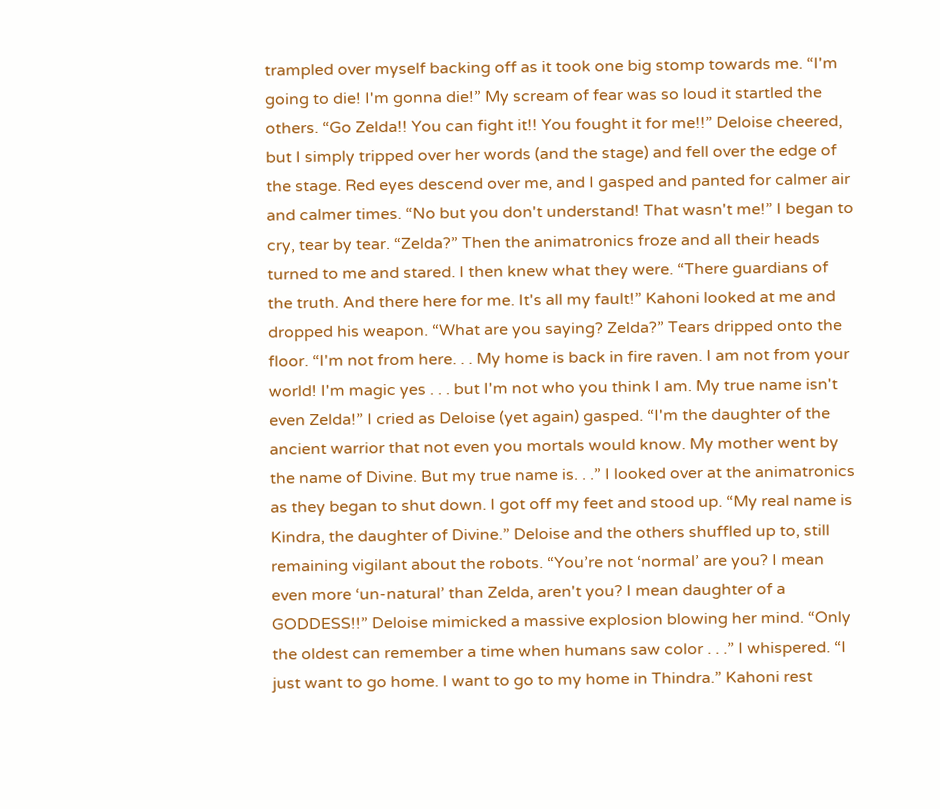trampled over myself backing off as it took one big stomp towards me. “I'm going to die! I'm gonna die!” My scream of fear was so loud it startled the others. “Go Zelda!! You can fight it!! You fought it for me!!” Deloise cheered, but I simply tripped over her words (and the stage) and fell over the edge of the stage. Red eyes descend over me, and I gasped and panted for calmer air and calmer times. “No but you don't understand! That wasn't me!” I began to cry, tear by tear. “Zelda?” Then the animatronics froze and all their heads turned to me and stared. I then knew what they were. “There guardians of the truth. And there here for me. It's all my fault!” Kahoni looked at me and dropped his weapon. “What are you saying? Zelda?” Tears dripped onto the floor. “I'm not from here. . . My home is back in fire raven. I am not from your world! I'm magic yes . . . but I'm not who you think I am. My true name isn't even Zelda!” I cried as Deloise (yet again) gasped. “I'm the daughter of the ancient warrior that not even you mortals would know. My mother went by the name of Divine. But my true name is. . .” I looked over at the animatronics as they began to shut down. I got off my feet and stood up. “My real name is Kindra, the daughter of Divine.” Deloise and the others shuffled up to, still remaining vigilant about the robots. “You’re not ‘normal’ are you? I mean even more ‘un-natural’ than Zelda, aren't you? I mean daughter of a GODDESS!!” Deloise mimicked a massive explosion blowing her mind. “Only the oldest can remember a time when humans saw color . . .” I whispered. “I just want to go home. I want to go to my home in Thindra.” Kahoni rest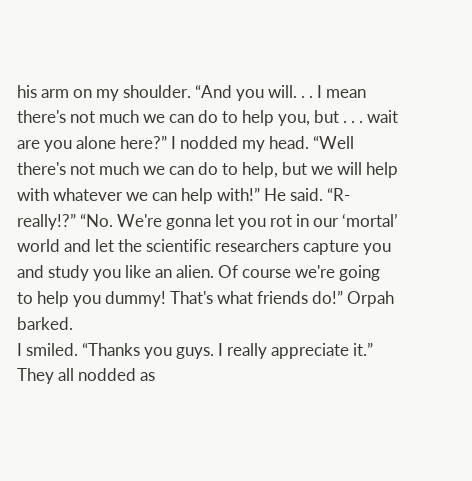his arm on my shoulder. “And you will. . . I mean there's not much we can do to help you, but . . . wait are you alone here?” I nodded my head. “Well there's not much we can do to help, but we will help with whatever we can help with!” He said. “R-really!?” “No. We're gonna let you rot in our ‘mortal’ world and let the scientific researchers capture you and study you like an alien. Of course we're going to help you dummy! That's what friends do!” Orpah barked.
I smiled. “Thanks you guys. I really appreciate it.” They all nodded as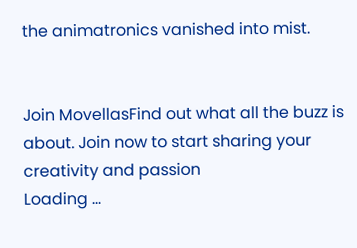the animatronics vanished into mist.


Join MovellasFind out what all the buzz is about. Join now to start sharing your creativity and passion
Loading ...